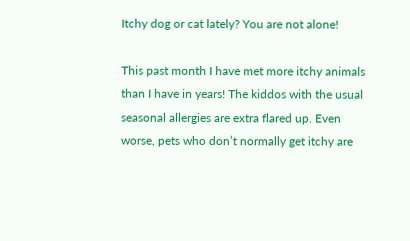Itchy dog or cat lately? You are not alone!

This past month I have met more itchy animals than I have in years! The kiddos with the usual seasonal allergies are extra flared up. Even worse, pets who don’t normally get itchy are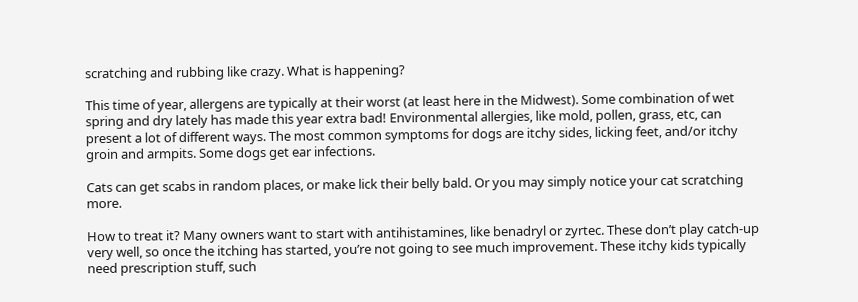scratching and rubbing like crazy. What is happening?

This time of year, allergens are typically at their worst (at least here in the Midwest). Some combination of wet spring and dry lately has made this year extra bad! Environmental allergies, like mold, pollen, grass, etc, can present a lot of different ways. The most common symptoms for dogs are itchy sides, licking feet, and/or itchy groin and armpits. Some dogs get ear infections.

Cats can get scabs in random places, or make lick their belly bald. Or you may simply notice your cat scratching more.

How to treat it? Many owners want to start with antihistamines, like benadryl or zyrtec. These don’t play catch-up very well, so once the itching has started, you’re not going to see much improvement. These itchy kids typically need prescription stuff, such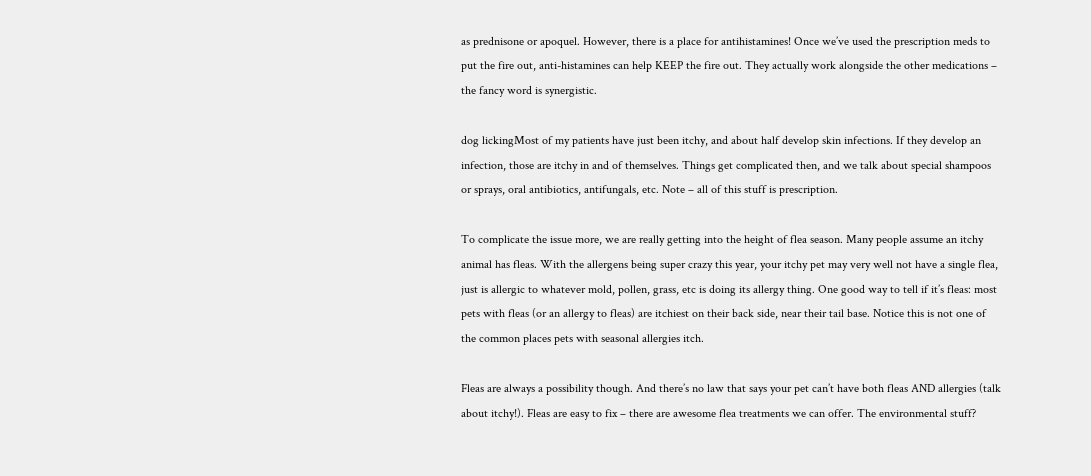as prednisone or apoquel. However, there is a place for antihistamines! Once we’ve used the prescription meds to put the fire out, anti-histamines can help KEEP the fire out. They actually work alongside the other medications – the fancy word is synergistic.

dog lickingMost of my patients have just been itchy, and about half develop skin infections. If they develop an infection, those are itchy in and of themselves. Things get complicated then, and we talk about special shampoos or sprays, oral antibiotics, antifungals, etc. Note – all of this stuff is prescription.

To complicate the issue more, we are really getting into the height of flea season. Many people assume an itchy animal has fleas. With the allergens being super crazy this year, your itchy pet may very well not have a single flea, just is allergic to whatever mold, pollen, grass, etc is doing its allergy thing. One good way to tell if it’s fleas: most pets with fleas (or an allergy to fleas) are itchiest on their back side, near their tail base. Notice this is not one of the common places pets with seasonal allergies itch.

Fleas are always a possibility though. And there’s no law that says your pet can’t have both fleas AND allergies (talk about itchy!). Fleas are easy to fix – there are awesome flea treatments we can offer. The environmental stuff?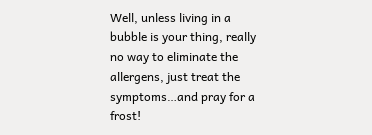Well, unless living in a bubble is your thing, really no way to eliminate the allergens, just treat the symptoms…and pray for a frost!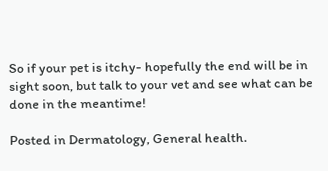So if your pet is itchy- hopefully the end will be in sight soon, but talk to your vet and see what can be done in the meantime!

Posted in Dermatology, General health.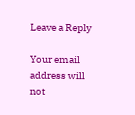Leave a Reply

Your email address will not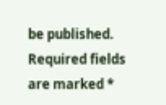be published. Required fields are marked *